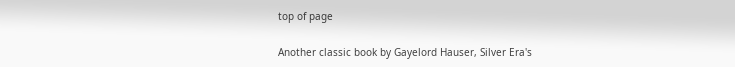top of page

Another classic book by Gayelord Hauser, Silver Era's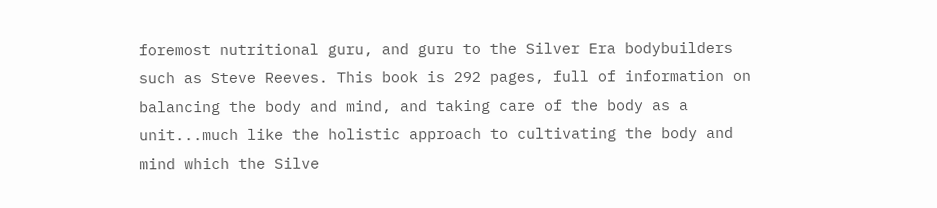foremost nutritional guru, and guru to the Silver Era bodybuilders such as Steve Reeves. This book is 292 pages, full of information on balancing the body and mind, and taking care of the body as a unit...much like the holistic approach to cultivating the body and mind which the Silve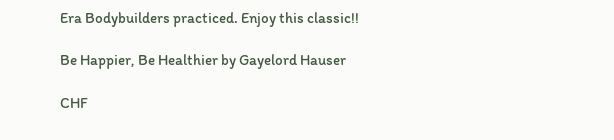Era Bodybuilders practiced. Enjoy this classic!!

Be Happier, Be Healthier by Gayelord Hauser

CHF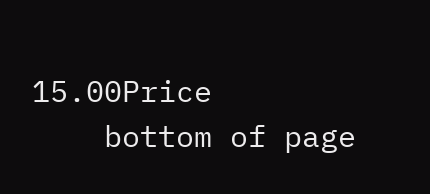15.00Price
    bottom of page